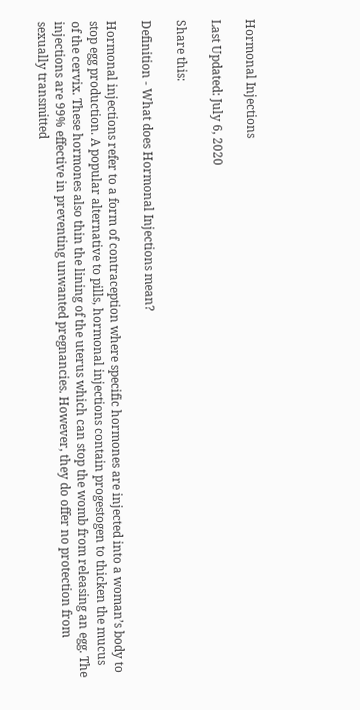Hormonal Injections

Last Updated: July 6, 2020

Share this:

Definition - What does Hormonal Injections mean?

Hormonal injections refer to a form of contraception where specific hormones are injected into a woman’s body to stop egg production. A popular alternative to pills, hormonal injections contain progestogen to thicken the mucus of the cervix. These hormones also thin the lining of the uterus which can stop the womb from releasing an egg. The injections are 99% effective in preventing unwanted pregnancies. However, they do offer no protection from sexually transmitted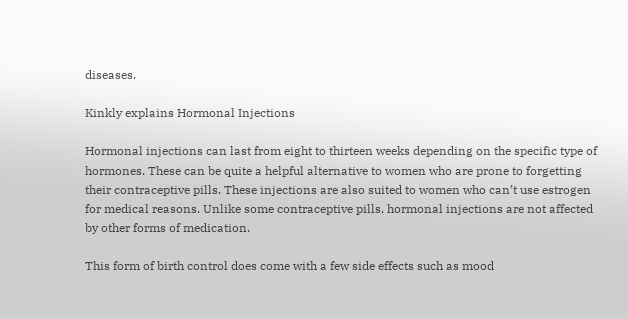diseases.

Kinkly explains Hormonal Injections

Hormonal injections can last from eight to thirteen weeks depending on the specific type of hormones. These can be quite a helpful alternative to women who are prone to forgetting their contraceptive pills. These injections are also suited to women who can’t use estrogen for medical reasons. Unlike some contraceptive pills, hormonal injections are not affected by other forms of medication.

This form of birth control does come with a few side effects such as mood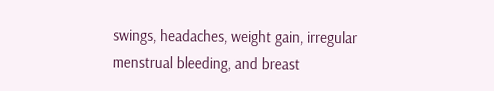swings, headaches, weight gain, irregular menstrual bleeding, and breast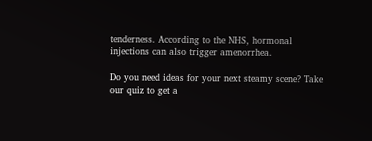tenderness. According to the NHS, hormonal injections can also trigger amenorrhea.

Do you need ideas for your next steamy scene? Take our quiz to get a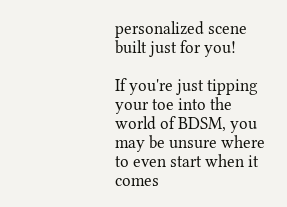personalized scene built just for you!

If you're just tipping your toe into the world of BDSM, you may be unsure where to even start when it comes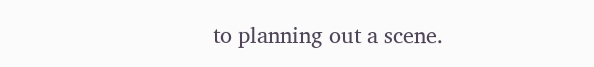to planning out a scene.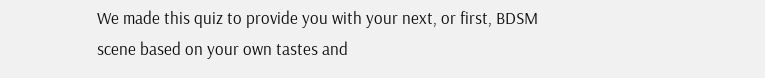We made this quiz to provide you with your next, or first, BDSM scene based on your own tastes and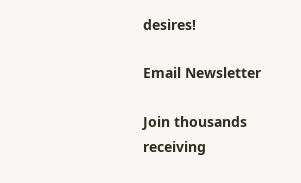desires!

Email Newsletter

Join thousands receiving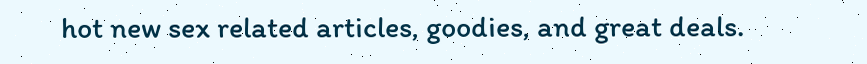hot new sex related articles, goodies, and great deals.